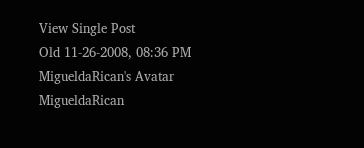View Single Post
Old 11-26-2008, 08:36 PM
MigueldaRican's Avatar
MigueldaRican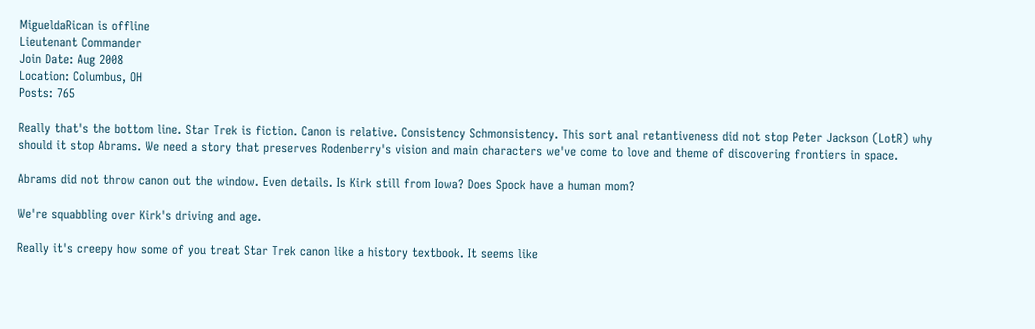MigueldaRican is offline
Lieutenant Commander
Join Date: Aug 2008
Location: Columbus, OH
Posts: 765

Really that's the bottom line. Star Trek is fiction. Canon is relative. Consistency Schmonsistency. This sort anal retantiveness did not stop Peter Jackson (LotR) why should it stop Abrams. We need a story that preserves Rodenberry's vision and main characters we've come to love and theme of discovering frontiers in space.

Abrams did not throw canon out the window. Even details. Is Kirk still from Iowa? Does Spock have a human mom?

We're squabbling over Kirk's driving and age.

Really it's creepy how some of you treat Star Trek canon like a history textbook. It seems like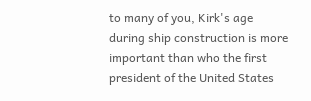to many of you, Kirk's age during ship construction is more important than who the first president of the United States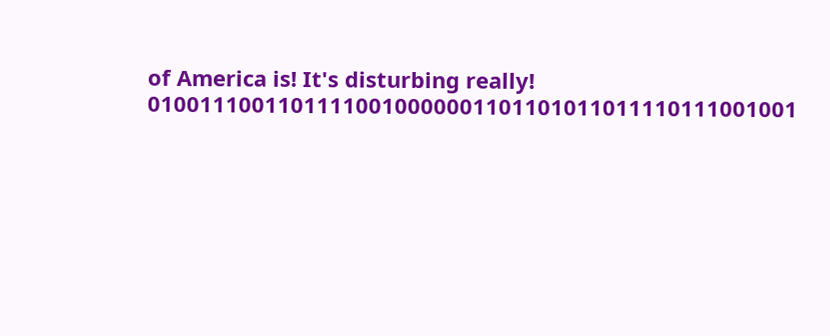of America is! It's disturbing really!
01001110011011110010000001101101011011110111001001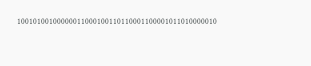10010100100000011000100110110001100001011010000010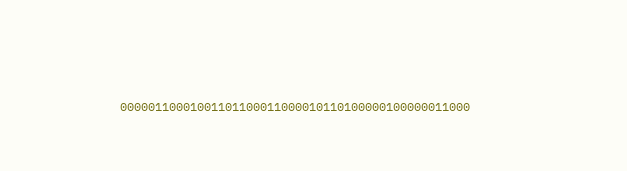00000110001001101100011000010110100000100000011000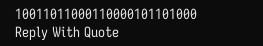10011011000110000101101000
Reply With Quote